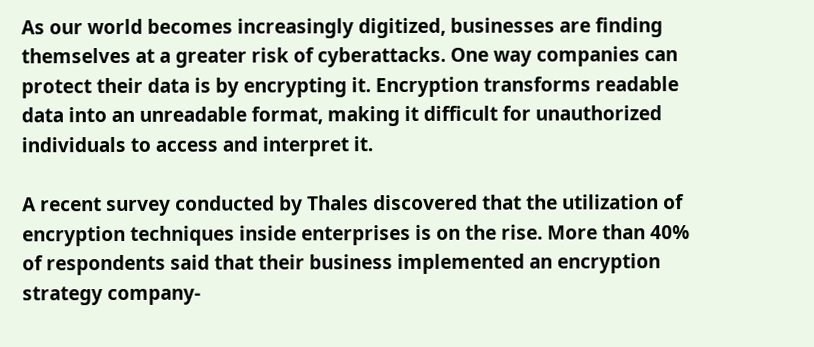As our world becomes increasingly digitized, businesses are finding themselves at a greater risk of cyberattacks. One way companies can protect their data is by encrypting it. Encryption transforms readable data into an unreadable format, making it difficult for unauthorized individuals to access and interpret it.

A recent survey conducted by Thales discovered that the utilization of encryption techniques inside enterprises is on the rise. More than 40% of respondents said that their business implemented an encryption strategy company-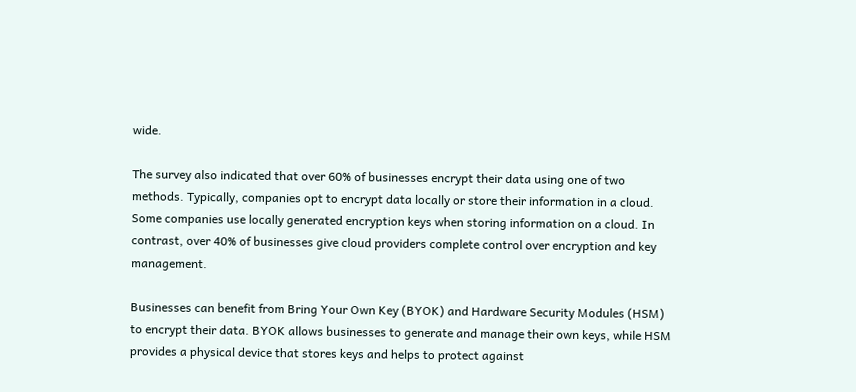wide.

The survey also indicated that over 60% of businesses encrypt their data using one of two methods. Typically, companies opt to encrypt data locally or store their information in a cloud. Some companies use locally generated encryption keys when storing information on a cloud. In contrast, over 40% of businesses give cloud providers complete control over encryption and key management.

Businesses can benefit from Bring Your Own Key (BYOK) and Hardware Security Modules (HSM) to encrypt their data. BYOK allows businesses to generate and manage their own keys, while HSM provides a physical device that stores keys and helps to protect against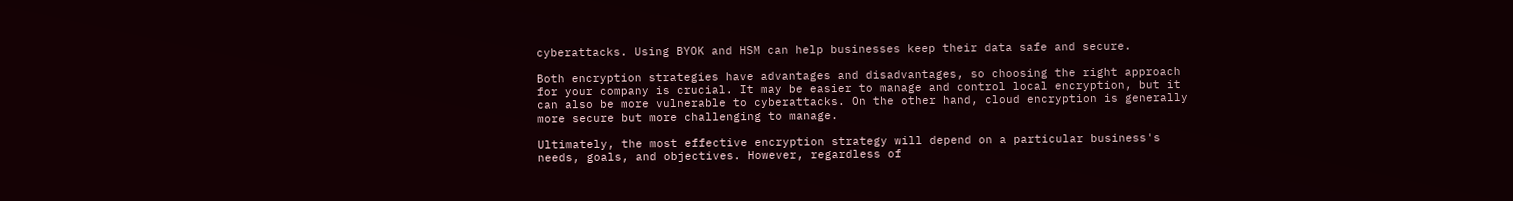cyberattacks. Using BYOK and HSM can help businesses keep their data safe and secure.

Both encryption strategies have advantages and disadvantages, so choosing the right approach for your company is crucial. It may be easier to manage and control local encryption, but it can also be more vulnerable to cyberattacks. On the other hand, cloud encryption is generally more secure but more challenging to manage.

Ultimately, the most effective encryption strategy will depend on a particular business's needs, goals, and objectives. However, regardless of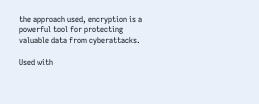the approach used, encryption is a powerful tool for protecting valuable data from cyberattacks.

Used with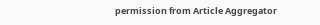permission from Article Aggregator